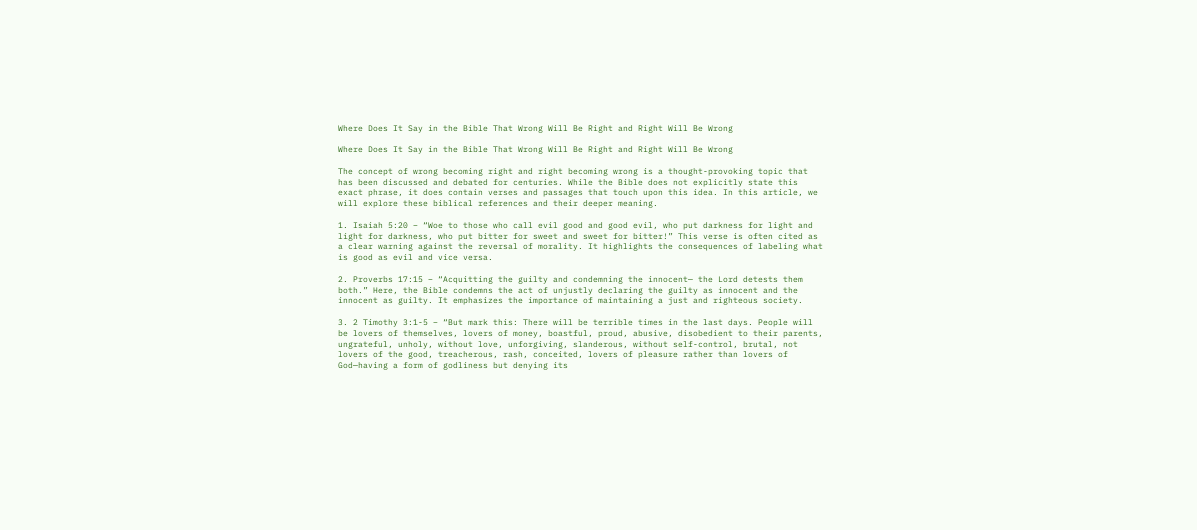Where Does It Say in the Bible That Wrong Will Be Right and Right Will Be Wrong

Where Does It Say in the Bible That Wrong Will Be Right and Right Will Be Wrong

The concept of wrong becoming right and right becoming wrong is a thought-provoking topic that has been discussed and debated for centuries. While the Bible does not explicitly state this exact phrase, it does contain verses and passages that touch upon this idea. In this article, we will explore these biblical references and their deeper meaning.

1. Isaiah 5:20 – “Woe to those who call evil good and good evil, who put darkness for light and light for darkness, who put bitter for sweet and sweet for bitter!” This verse is often cited as a clear warning against the reversal of morality. It highlights the consequences of labeling what is good as evil and vice versa.

2. Proverbs 17:15 – “Acquitting the guilty and condemning the innocent— the Lord detests them both.” Here, the Bible condemns the act of unjustly declaring the guilty as innocent and the innocent as guilty. It emphasizes the importance of maintaining a just and righteous society.

3. 2 Timothy 3:1-5 – “But mark this: There will be terrible times in the last days. People will be lovers of themselves, lovers of money, boastful, proud, abusive, disobedient to their parents, ungrateful, unholy, without love, unforgiving, slanderous, without self-control, brutal, not lovers of the good, treacherous, rash, conceited, lovers of pleasure rather than lovers of God—having a form of godliness but denying its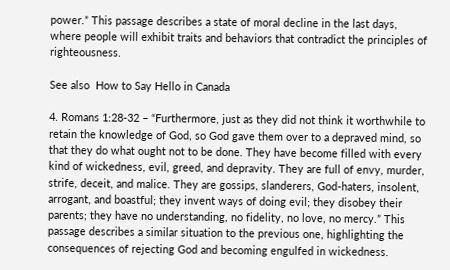power.” This passage describes a state of moral decline in the last days, where people will exhibit traits and behaviors that contradict the principles of righteousness.

See also  How to Say Hello in Canada

4. Romans 1:28-32 – “Furthermore, just as they did not think it worthwhile to retain the knowledge of God, so God gave them over to a depraved mind, so that they do what ought not to be done. They have become filled with every kind of wickedness, evil, greed, and depravity. They are full of envy, murder, strife, deceit, and malice. They are gossips, slanderers, God-haters, insolent, arrogant, and boastful; they invent ways of doing evil; they disobey their parents; they have no understanding, no fidelity, no love, no mercy.” This passage describes a similar situation to the previous one, highlighting the consequences of rejecting God and becoming engulfed in wickedness.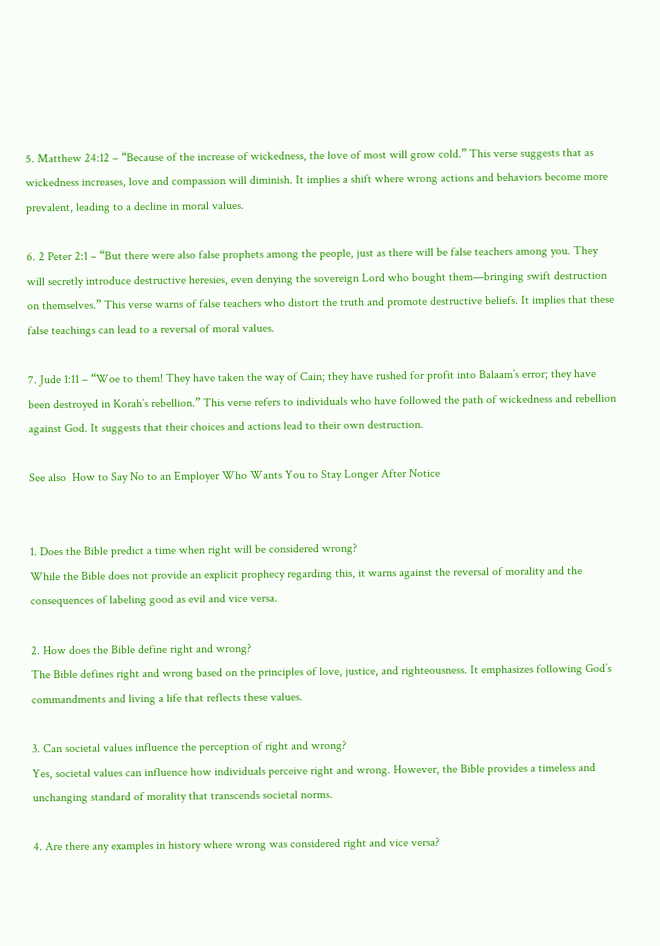5. Matthew 24:12 – “Because of the increase of wickedness, the love of most will grow cold.” This verse suggests that as wickedness increases, love and compassion will diminish. It implies a shift where wrong actions and behaviors become more prevalent, leading to a decline in moral values.

6. 2 Peter 2:1 – “But there were also false prophets among the people, just as there will be false teachers among you. They will secretly introduce destructive heresies, even denying the sovereign Lord who bought them—bringing swift destruction on themselves.” This verse warns of false teachers who distort the truth and promote destructive beliefs. It implies that these false teachings can lead to a reversal of moral values.

7. Jude 1:11 – “Woe to them! They have taken the way of Cain; they have rushed for profit into Balaam’s error; they have been destroyed in Korah’s rebellion.” This verse refers to individuals who have followed the path of wickedness and rebellion against God. It suggests that their choices and actions lead to their own destruction.

See also  How to Say No to an Employer Who Wants You to Stay Longer After Notice


1. Does the Bible predict a time when right will be considered wrong?
While the Bible does not provide an explicit prophecy regarding this, it warns against the reversal of morality and the consequences of labeling good as evil and vice versa.

2. How does the Bible define right and wrong?
The Bible defines right and wrong based on the principles of love, justice, and righteousness. It emphasizes following God’s commandments and living a life that reflects these values.

3. Can societal values influence the perception of right and wrong?
Yes, societal values can influence how individuals perceive right and wrong. However, the Bible provides a timeless and unchanging standard of morality that transcends societal norms.

4. Are there any examples in history where wrong was considered right and vice versa?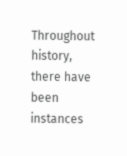Throughout history, there have been instances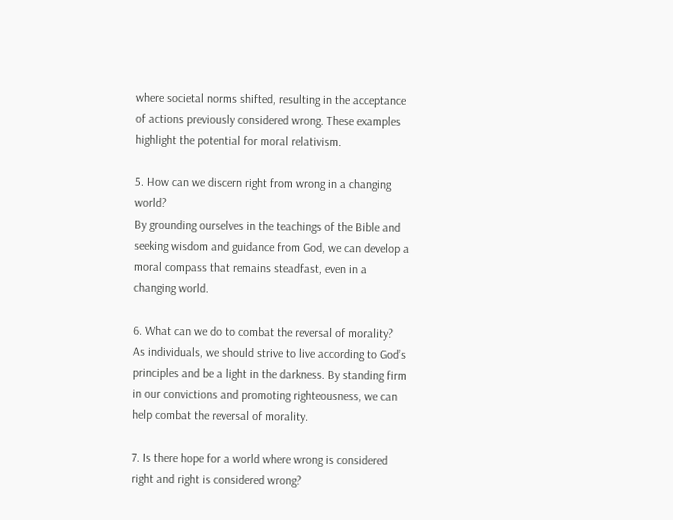where societal norms shifted, resulting in the acceptance of actions previously considered wrong. These examples highlight the potential for moral relativism.

5. How can we discern right from wrong in a changing world?
By grounding ourselves in the teachings of the Bible and seeking wisdom and guidance from God, we can develop a moral compass that remains steadfast, even in a changing world.

6. What can we do to combat the reversal of morality?
As individuals, we should strive to live according to God’s principles and be a light in the darkness. By standing firm in our convictions and promoting righteousness, we can help combat the reversal of morality.

7. Is there hope for a world where wrong is considered right and right is considered wrong?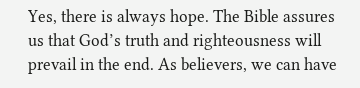Yes, there is always hope. The Bible assures us that God’s truth and righteousness will prevail in the end. As believers, we can have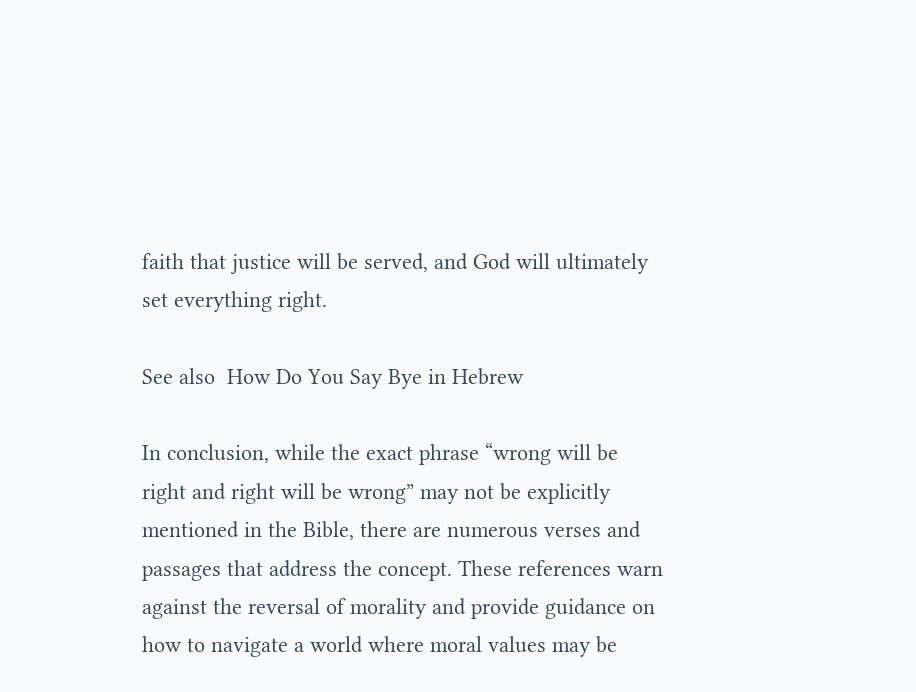faith that justice will be served, and God will ultimately set everything right.

See also  How Do You Say Bye in Hebrew

In conclusion, while the exact phrase “wrong will be right and right will be wrong” may not be explicitly mentioned in the Bible, there are numerous verses and passages that address the concept. These references warn against the reversal of morality and provide guidance on how to navigate a world where moral values may be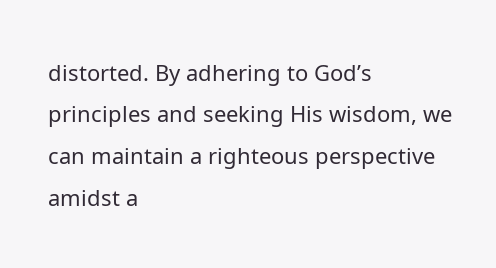distorted. By adhering to God’s principles and seeking His wisdom, we can maintain a righteous perspective amidst a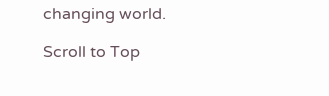changing world.

Scroll to Top